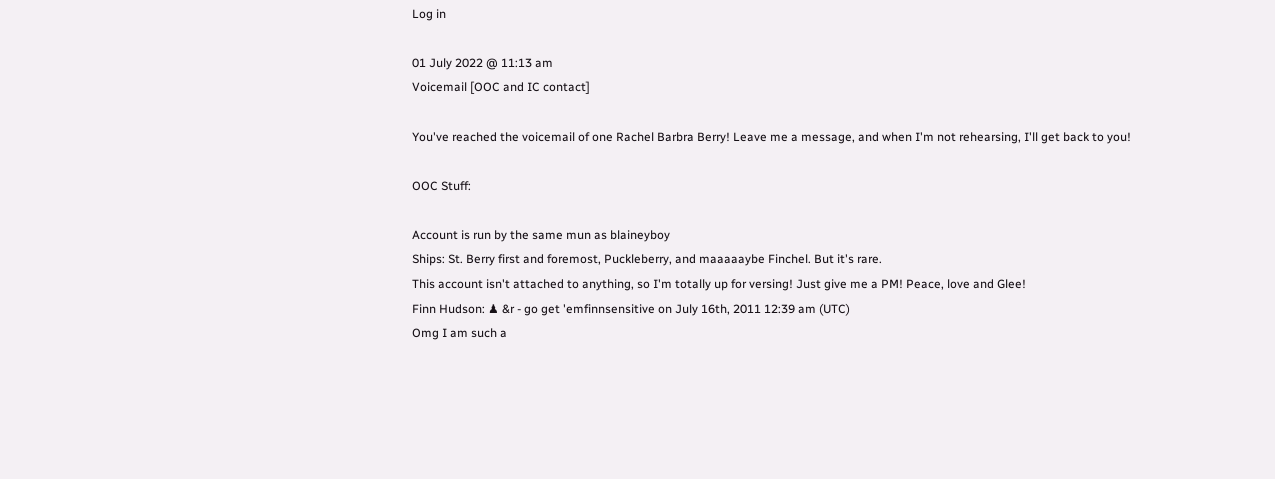Log in

01 July 2022 @ 11:13 am
Voicemail [OOC and IC contact]

You've reached the voicemail of one Rachel Barbra Berry! Leave me a message, and when I'm not rehearsing, I'll get back to you!

OOC Stuff:

Account is run by the same mun as blaineyboy
Ships: St. Berry first and foremost, Puckleberry, and maaaaaybe Finchel. But it's rare.
This account isn't attached to anything, so I'm totally up for versing! Just give me a PM! Peace, love and Glee!
Finn Hudson: ♟ &r - go get 'emfinnsensitive on July 16th, 2011 12:39 am (UTC)
Omg I am such a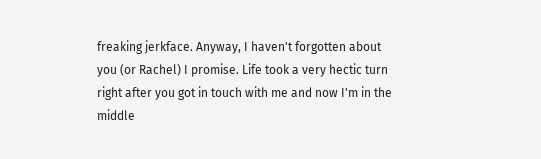freaking jerkface. Anyway, I haven't forgotten about you (or Rachel) I promise. Life took a very hectic turn right after you got in touch with me and now I'm in the middle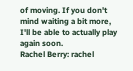of moving. If you don't mind waiting a bit more, I'll be able to actually play again soon.
Rachel Berry: rachel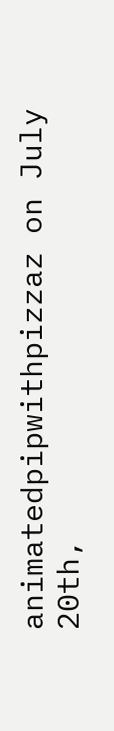animatedpipwithpizzaz on July 20th,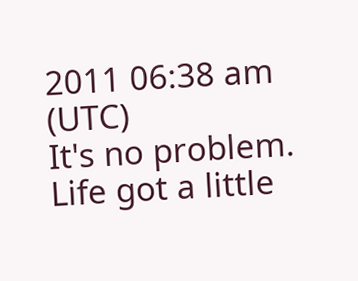2011 06:38 am (UTC)
It's no problem. Life got a little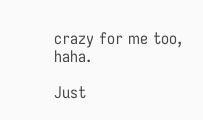crazy for me too, haha.

Just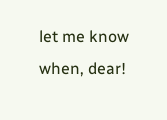let me know when, dear!